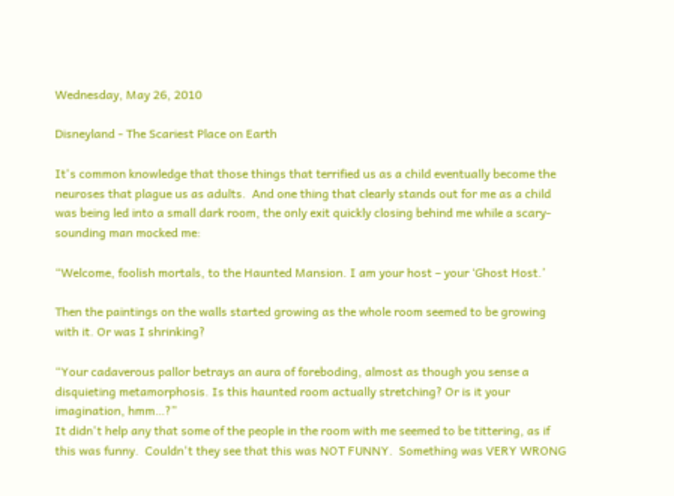Wednesday, May 26, 2010

Disneyland - The Scariest Place on Earth

It's common knowledge that those things that terrified us as a child eventually become the neuroses that plague us as adults.  And one thing that clearly stands out for me as a child was being led into a small dark room, the only exit quickly closing behind me while a scary-sounding man mocked me:

“Welcome, foolish mortals, to the Haunted Mansion. I am your host – your ‘Ghost Host.’

Then the paintings on the walls started growing as the whole room seemed to be growing with it. Or was I shrinking?

“Your cadaverous pallor betrays an aura of foreboding, almost as though you sense a disquieting metamorphosis. Is this haunted room actually stretching? Or is it your imagination, hmm…?”
It didn't help any that some of the people in the room with me seemed to be tittering, as if this was funny.  Couldn't they see that this was NOT FUNNY.  Something was VERY WRONG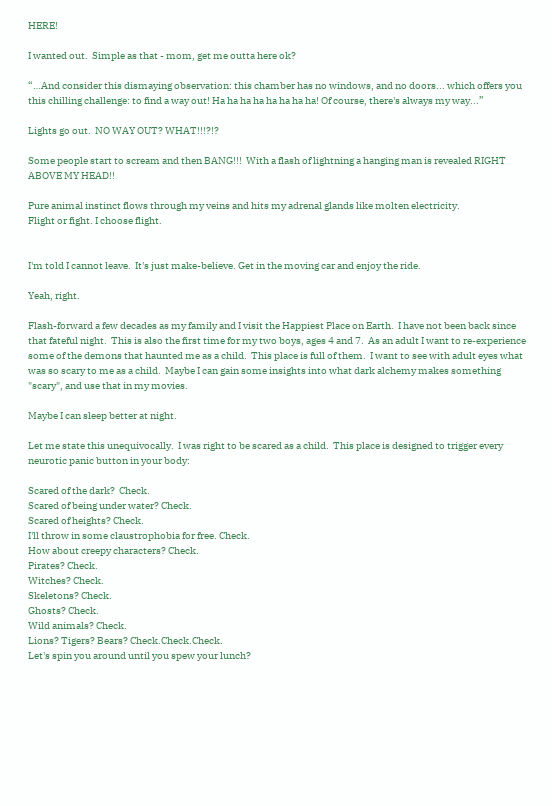HERE!

I wanted out.  Simple as that - mom, get me outta here ok?

“…And consider this dismaying observation: this chamber has no windows, and no doors... which offers you this chilling challenge: to find a way out! Ha ha ha ha ha ha ha ha! Of course, there's always my way...”

Lights go out.  NO WAY OUT? WHAT!!!?!?

Some people start to scream and then BANG!!!  With a flash of lightning a hanging man is revealed RIGHT ABOVE MY HEAD!!

Pure animal instinct flows through my veins and hits my adrenal glands like molten electricity.
Flight or fight. I choose flight.


I'm told I cannot leave.  It's just make-believe. Get in the moving car and enjoy the ride.

Yeah, right.

Flash-forward a few decades as my family and I visit the Happiest Place on Earth.  I have not been back since that fateful night.  This is also the first time for my two boys, ages 4 and 7.  As an adult I want to re-experience some of the demons that haunted me as a child.  This place is full of them.  I want to see with adult eyes what was so scary to me as a child.  Maybe I can gain some insights into what dark alchemy makes something "scary", and use that in my movies.

Maybe I can sleep better at night.

Let me state this unequivocally.  I was right to be scared as a child.  This place is designed to trigger every neurotic panic button in your body:

Scared of the dark?  Check.
Scared of being under water? Check.
Scared of heights? Check.
I'll throw in some claustrophobia for free. Check.
How about creepy characters? Check.
Pirates? Check.
Witches? Check.
Skeletons? Check.
Ghosts? Check.
Wild animals? Check.
Lions? Tigers? Bears? Check.Check.Check.
Let's spin you around until you spew your lunch?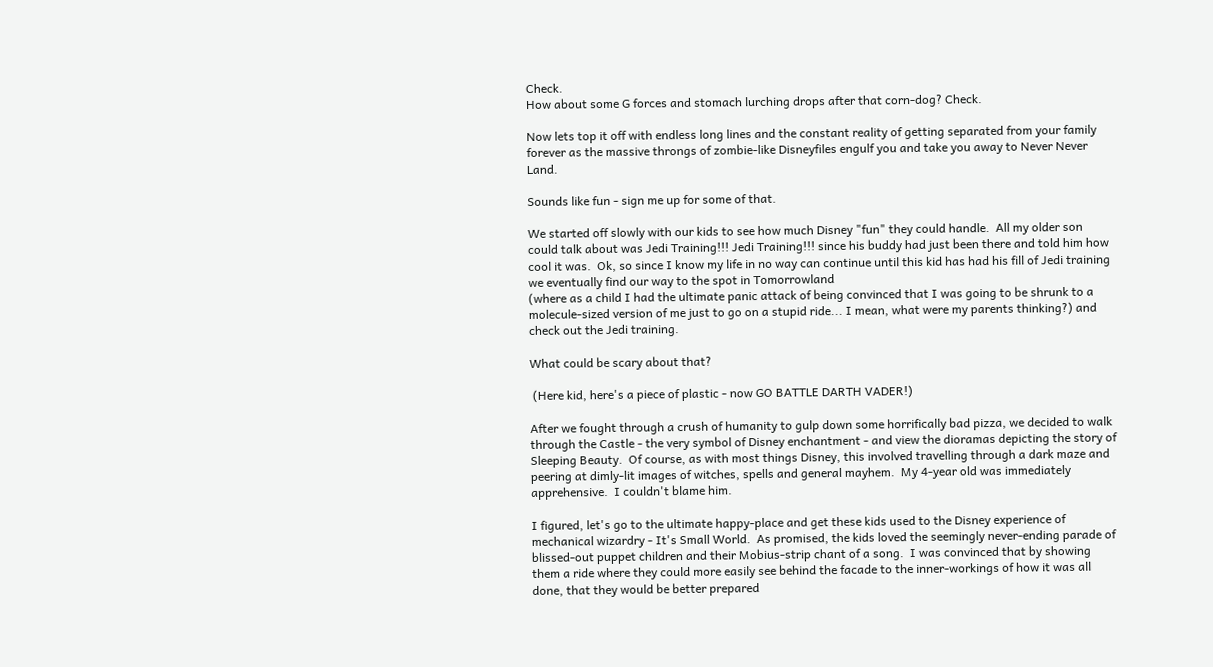Check.
How about some G forces and stomach lurching drops after that corn-dog? Check.

Now lets top it off with endless long lines and the constant reality of getting separated from your family forever as the massive throngs of zombie-like Disneyfiles engulf you and take you away to Never Never Land.

Sounds like fun - sign me up for some of that.

We started off slowly with our kids to see how much Disney "fun" they could handle.  All my older son could talk about was Jedi Training!!! Jedi Training!!! since his buddy had just been there and told him how cool it was.  Ok, so since I know my life in no way can continue until this kid has had his fill of Jedi training we eventually find our way to the spot in Tomorrowland
(where as a child I had the ultimate panic attack of being convinced that I was going to be shrunk to a molecule-sized version of me just to go on a stupid ride... I mean, what were my parents thinking?) and check out the Jedi training.

What could be scary about that?

 (Here kid, here's a piece of plastic - now GO BATTLE DARTH VADER!)

After we fought through a crush of humanity to gulp down some horrifically bad pizza, we decided to walk through the Castle - the very symbol of Disney enchantment - and view the dioramas depicting the story of Sleeping Beauty.  Of course, as with most things Disney, this involved travelling through a dark maze and peering at dimly-lit images of witches, spells and general mayhem.  My 4-year old was immediately apprehensive.  I couldn't blame him.

I figured, let's go to the ultimate happy-place and get these kids used to the Disney experience of mechanical wizardry - It's Small World.  As promised, the kids loved the seemingly never-ending parade of blissed-out puppet children and their Mobius-strip chant of a song.  I was convinced that by showing them a ride where they could more easily see behind the facade to the inner-workings of how it was all done, that they would be better prepared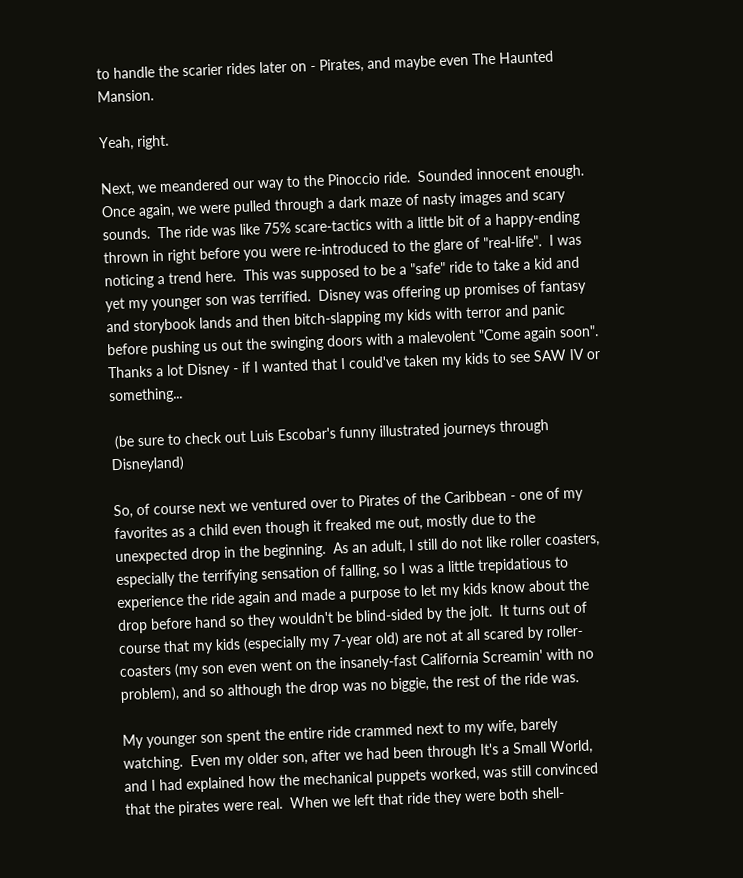to handle the scarier rides later on - Pirates, and maybe even The Haunted Mansion.

Yeah, right.

Next, we meandered our way to the Pinoccio ride.  Sounded innocent enough.  Once again, we were pulled through a dark maze of nasty images and scary sounds.  The ride was like 75% scare-tactics with a little bit of a happy-ending thrown in right before you were re-introduced to the glare of "real-life".  I was noticing a trend here.  This was supposed to be a "safe" ride to take a kid and yet my younger son was terrified.  Disney was offering up promises of fantasy and storybook lands and then bitch-slapping my kids with terror and panic before pushing us out the swinging doors with a malevolent "Come again soon".  Thanks a lot Disney - if I wanted that I could've taken my kids to see SAW IV or something...

 (be sure to check out Luis Escobar's funny illustrated journeys through Disneyland)

So, of course next we ventured over to Pirates of the Caribbean - one of my favorites as a child even though it freaked me out, mostly due to the unexpected drop in the beginning.  As an adult, I still do not like roller coasters, especially the terrifying sensation of falling, so I was a little trepidatious to experience the ride again and made a purpose to let my kids know about the drop before hand so they wouldn't be blind-sided by the jolt.  It turns out of course that my kids (especially my 7-year old) are not at all scared by roller-coasters (my son even went on the insanely-fast California Screamin' with no problem), and so although the drop was no biggie, the rest of the ride was.

My younger son spent the entire ride crammed next to my wife, barely watching.  Even my older son, after we had been through It's a Small World, and I had explained how the mechanical puppets worked, was still convinced that the pirates were real.  When we left that ride they were both shell-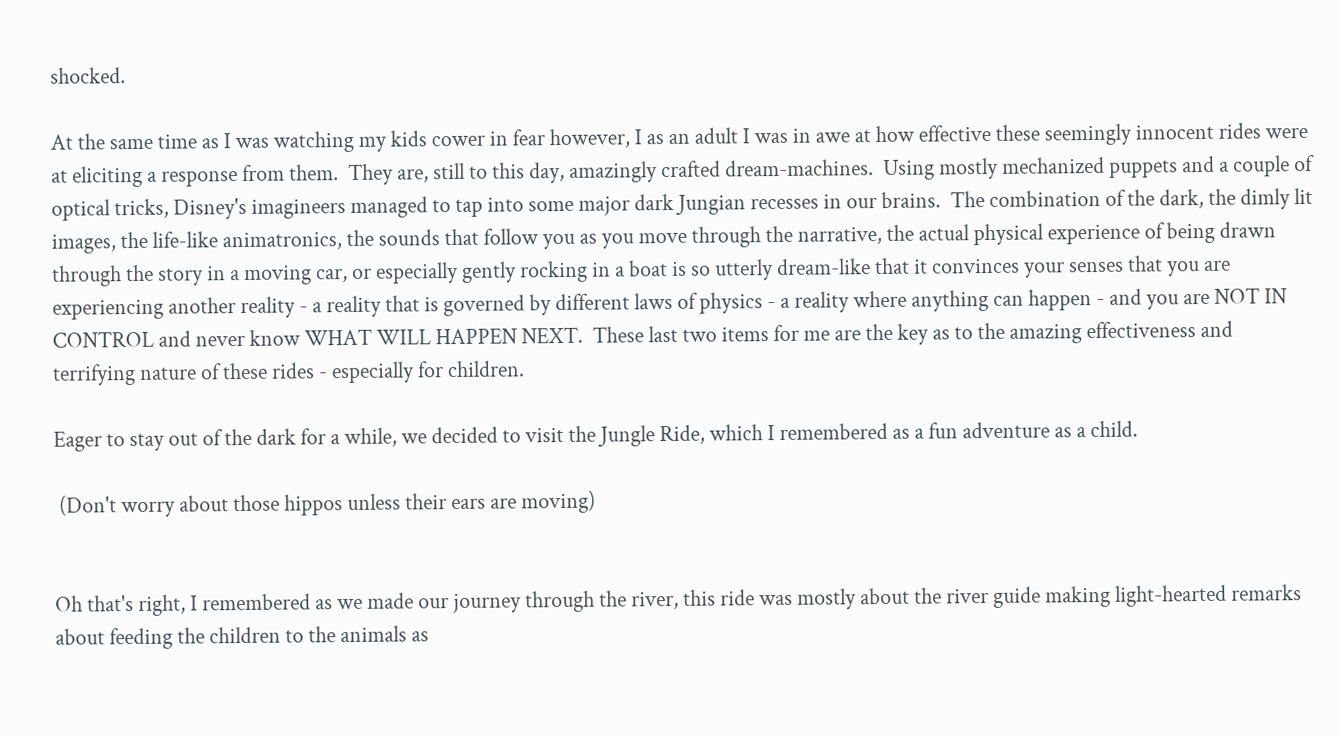shocked.

At the same time as I was watching my kids cower in fear however, I as an adult I was in awe at how effective these seemingly innocent rides were at eliciting a response from them.  They are, still to this day, amazingly crafted dream-machines.  Using mostly mechanized puppets and a couple of optical tricks, Disney's imagineers managed to tap into some major dark Jungian recesses in our brains.  The combination of the dark, the dimly lit images, the life-like animatronics, the sounds that follow you as you move through the narrative, the actual physical experience of being drawn through the story in a moving car, or especially gently rocking in a boat is so utterly dream-like that it convinces your senses that you are experiencing another reality - a reality that is governed by different laws of physics - a reality where anything can happen - and you are NOT IN CONTROL and never know WHAT WILL HAPPEN NEXT.  These last two items for me are the key as to the amazing effectiveness and terrifying nature of these rides - especially for children.

Eager to stay out of the dark for a while, we decided to visit the Jungle Ride, which I remembered as a fun adventure as a child.

 (Don't worry about those hippos unless their ears are moving)


Oh that's right, I remembered as we made our journey through the river, this ride was mostly about the river guide making light-hearted remarks about feeding the children to the animals as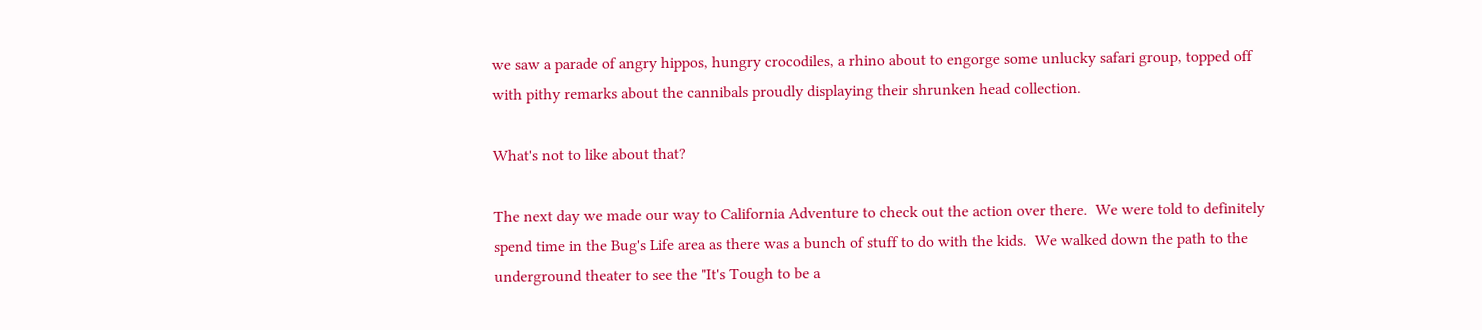we saw a parade of angry hippos, hungry crocodiles, a rhino about to engorge some unlucky safari group, topped off with pithy remarks about the cannibals proudly displaying their shrunken head collection.

What's not to like about that?

The next day we made our way to California Adventure to check out the action over there.  We were told to definitely spend time in the Bug's Life area as there was a bunch of stuff to do with the kids.  We walked down the path to the underground theater to see the "It's Tough to be a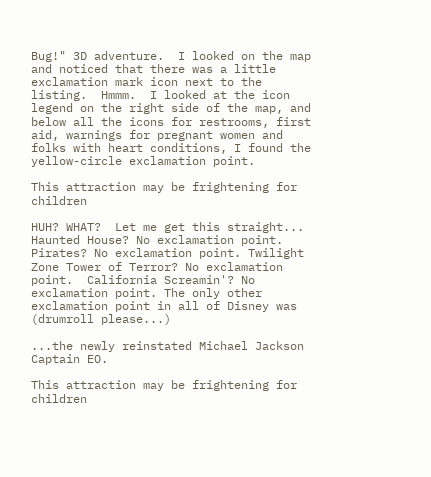Bug!" 3D adventure.  I looked on the map and noticed that there was a little exclamation mark icon next to the listing.  Hmmm.  I looked at the icon legend on the right side of the map, and below all the icons for restrooms, first aid, warnings for pregnant women and folks with heart conditions, I found the yellow-circle exclamation point.

This attraction may be frightening for children

HUH? WHAT?  Let me get this straight...  Haunted House? No exclamation point. Pirates? No exclamation point. Twilight Zone Tower of Terror? No exclamation point.  California Screamin'? No exclamation point. The only other exclamation point in all of Disney was (drumroll please...)

...the newly reinstated Michael Jackson Captain EO.

This attraction may be frightening for children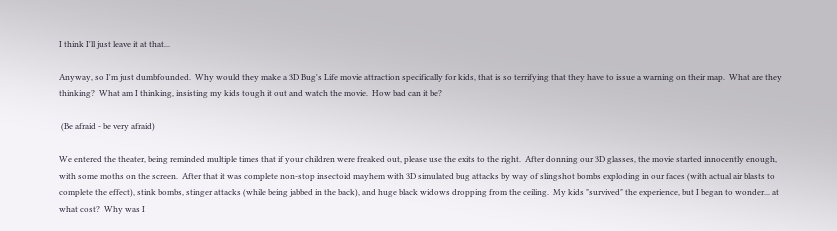I think I'll just leave it at that...

Anyway, so I'm just dumbfounded.  Why would they make a 3D Bug's Life movie attraction specifically for kids, that is so terrifying that they have to issue a warning on their map.  What are they thinking?  What am I thinking, insisting my kids tough it out and watch the movie.  How bad can it be?

 (Be afraid - be very afraid)

We entered the theater, being reminded multiple times that if your children were freaked out, please use the exits to the right.  After donning our 3D glasses, the movie started innocently enough, with some moths on the screen.  After that it was complete non-stop insectoid mayhem with 3D simulated bug attacks by way of slingshot bombs exploding in our faces (with actual air blasts to complete the effect), stink bombs, stinger attacks (while being jabbed in the back), and huge black widows dropping from the ceiling.  My kids "survived" the experience, but I began to wonder... at what cost?  Why was I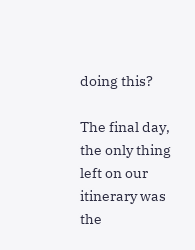doing this?

The final day, the only thing left on our itinerary was the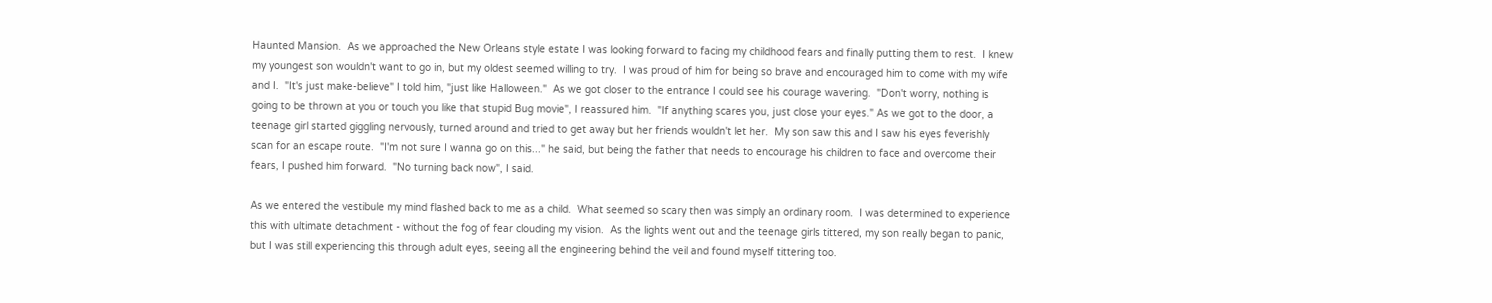Haunted Mansion.  As we approached the New Orleans style estate I was looking forward to facing my childhood fears and finally putting them to rest.  I knew my youngest son wouldn't want to go in, but my oldest seemed willing to try.  I was proud of him for being so brave and encouraged him to come with my wife and I.  "It's just make-believe" I told him, "just like Halloween."  As we got closer to the entrance I could see his courage wavering.  "Don't worry, nothing is going to be thrown at you or touch you like that stupid Bug movie", I reassured him.  "If anything scares you, just close your eyes." As we got to the door, a teenage girl started giggling nervously, turned around and tried to get away but her friends wouldn't let her.  My son saw this and I saw his eyes feverishly scan for an escape route.  "I'm not sure I wanna go on this..." he said, but being the father that needs to encourage his children to face and overcome their fears, I pushed him forward.  "No turning back now", I said.

As we entered the vestibule my mind flashed back to me as a child.  What seemed so scary then was simply an ordinary room.  I was determined to experience this with ultimate detachment - without the fog of fear clouding my vision.  As the lights went out and the teenage girls tittered, my son really began to panic, but I was still experiencing this through adult eyes, seeing all the engineering behind the veil and found myself tittering too.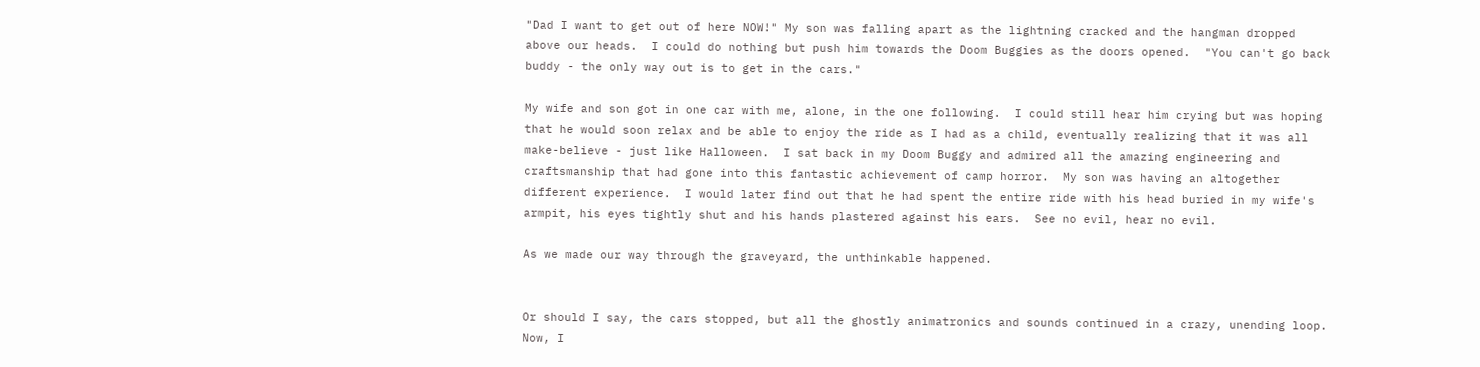"Dad I want to get out of here NOW!" My son was falling apart as the lightning cracked and the hangman dropped above our heads.  I could do nothing but push him towards the Doom Buggies as the doors opened.  "You can't go back buddy - the only way out is to get in the cars."

My wife and son got in one car with me, alone, in the one following.  I could still hear him crying but was hoping that he would soon relax and be able to enjoy the ride as I had as a child, eventually realizing that it was all make-believe - just like Halloween.  I sat back in my Doom Buggy and admired all the amazing engineering and craftsmanship that had gone into this fantastic achievement of camp horror.  My son was having an altogether different experience.  I would later find out that he had spent the entire ride with his head buried in my wife's armpit, his eyes tightly shut and his hands plastered against his ears.  See no evil, hear no evil.

As we made our way through the graveyard, the unthinkable happened.


Or should I say, the cars stopped, but all the ghostly animatronics and sounds continued in a crazy, unending loop.  Now, I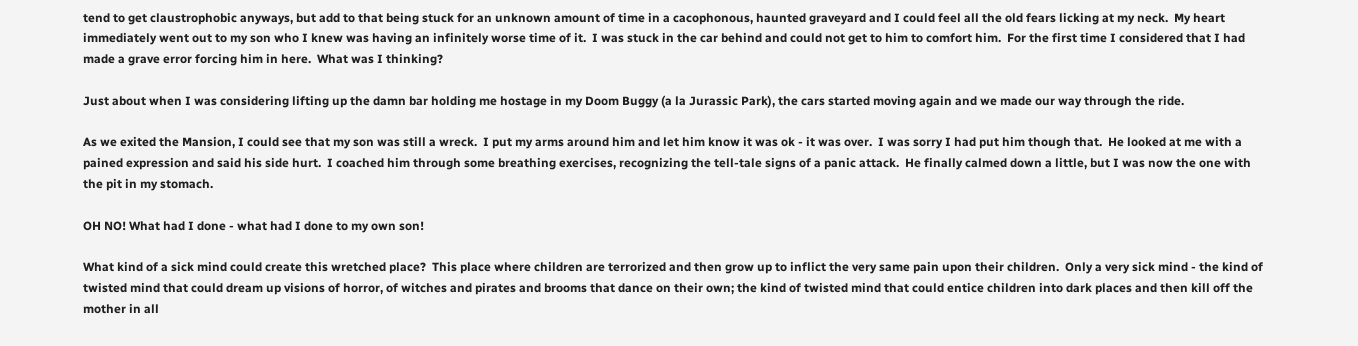tend to get claustrophobic anyways, but add to that being stuck for an unknown amount of time in a cacophonous, haunted graveyard and I could feel all the old fears licking at my neck.  My heart immediately went out to my son who I knew was having an infinitely worse time of it.  I was stuck in the car behind and could not get to him to comfort him.  For the first time I considered that I had made a grave error forcing him in here.  What was I thinking?

Just about when I was considering lifting up the damn bar holding me hostage in my Doom Buggy (a la Jurassic Park), the cars started moving again and we made our way through the ride.

As we exited the Mansion, I could see that my son was still a wreck.  I put my arms around him and let him know it was ok - it was over.  I was sorry I had put him though that.  He looked at me with a pained expression and said his side hurt.  I coached him through some breathing exercises, recognizing the tell-tale signs of a panic attack.  He finally calmed down a little, but I was now the one with the pit in my stomach.

OH NO! What had I done - what had I done to my own son!

What kind of a sick mind could create this wretched place?  This place where children are terrorized and then grow up to inflict the very same pain upon their children.  Only a very sick mind - the kind of twisted mind that could dream up visions of horror, of witches and pirates and brooms that dance on their own; the kind of twisted mind that could entice children into dark places and then kill off the mother in all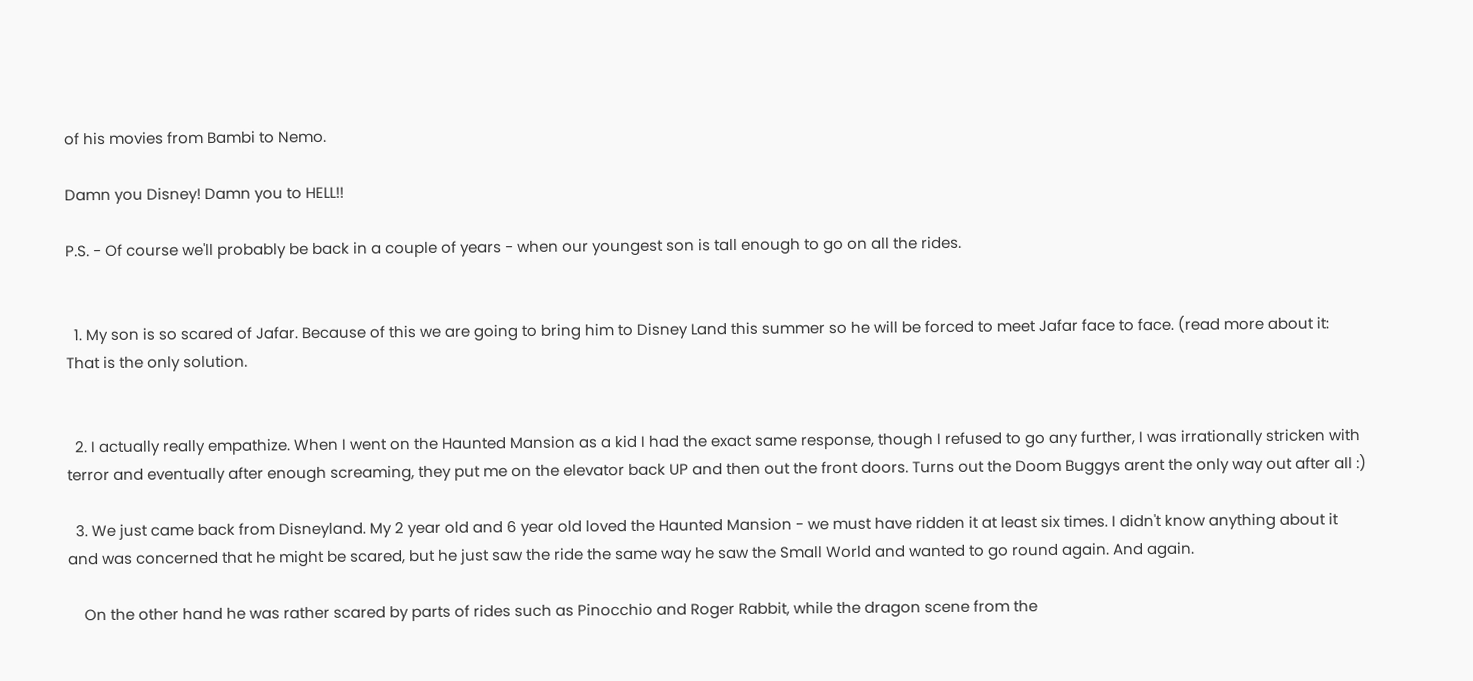of his movies from Bambi to Nemo.

Damn you Disney! Damn you to HELL!!

P.S. - Of course we'll probably be back in a couple of years - when our youngest son is tall enough to go on all the rides.


  1. My son is so scared of Jafar. Because of this we are going to bring him to Disney Land this summer so he will be forced to meet Jafar face to face. (read more about it: That is the only solution.


  2. I actually really empathize. When I went on the Haunted Mansion as a kid I had the exact same response, though I refused to go any further, I was irrationally stricken with terror and eventually after enough screaming, they put me on the elevator back UP and then out the front doors. Turns out the Doom Buggys arent the only way out after all :)

  3. We just came back from Disneyland. My 2 year old and 6 year old loved the Haunted Mansion - we must have ridden it at least six times. I didn't know anything about it and was concerned that he might be scared, but he just saw the ride the same way he saw the Small World and wanted to go round again. And again.

    On the other hand he was rather scared by parts of rides such as Pinocchio and Roger Rabbit, while the dragon scene from the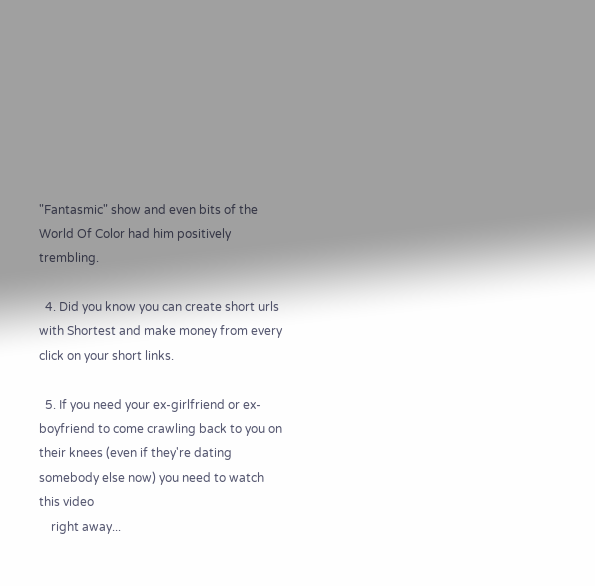"Fantasmic" show and even bits of the World Of Color had him positively trembling.

  4. Did you know you can create short urls with Shortest and make money from every click on your short links.

  5. If you need your ex-girlfriend or ex-boyfriend to come crawling back to you on their knees (even if they're dating somebody else now) you need to watch this video
    right away...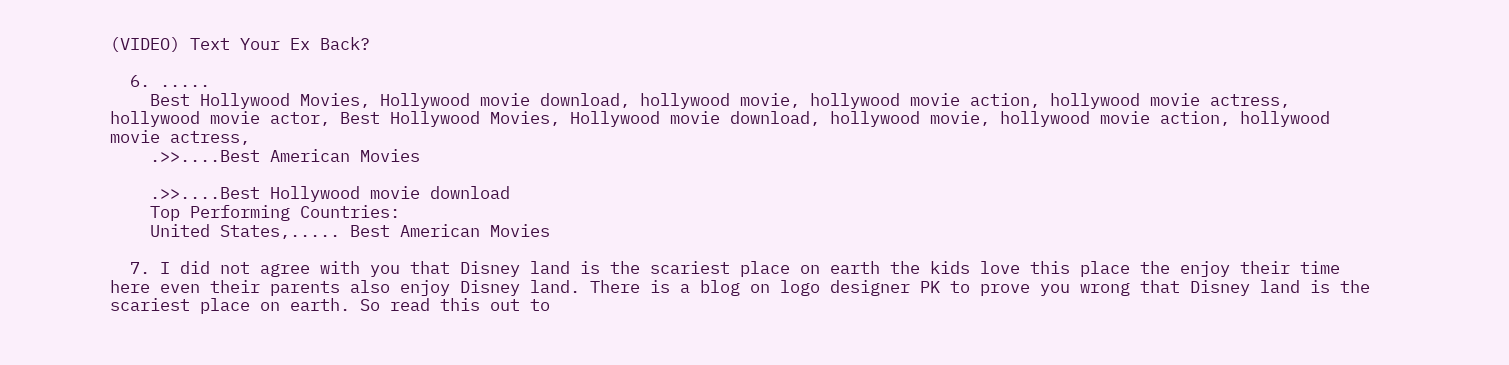(VIDEO) Text Your Ex Back?

  6. .....
    Best Hollywood Movies, Hollywood movie download, hollywood movie, hollywood movie action, hollywood movie actress, hollywood movie actor, Best Hollywood Movies, Hollywood movie download, hollywood movie, hollywood movie action, hollywood movie actress,
    .>>....Best American Movies

    .>>....Best Hollywood movie download
    Top Performing Countries:
    United States,..... Best American Movies

  7. I did not agree with you that Disney land is the scariest place on earth the kids love this place the enjoy their time here even their parents also enjoy Disney land. There is a blog on logo designer PK to prove you wrong that Disney land is the scariest place on earth. So read this out to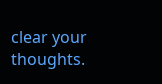clear your thoughts.